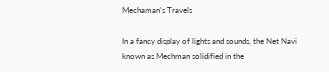Mechaman's Travels

In a fancy display of lights and sounds, the Net Navi known as Mechman solidified in the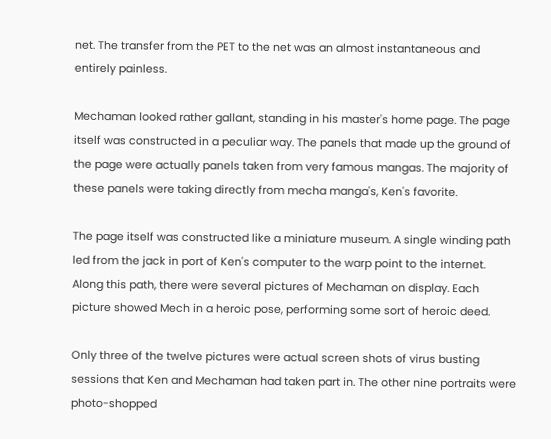net. The transfer from the PET to the net was an almost instantaneous and entirely painless.

Mechaman looked rather gallant, standing in his master's home page. The page itself was constructed in a peculiar way. The panels that made up the ground of the page were actually panels taken from very famous mangas. The majority of these panels were taking directly from mecha manga's, Ken's favorite.

The page itself was constructed like a miniature museum. A single winding path led from the jack in port of Ken's computer to the warp point to the internet. Along this path, there were several pictures of Mechaman on display. Each picture showed Mech in a heroic pose, performing some sort of heroic deed.

Only three of the twelve pictures were actual screen shots of virus busting sessions that Ken and Mechaman had taken part in. The other nine portraits were photo-shopped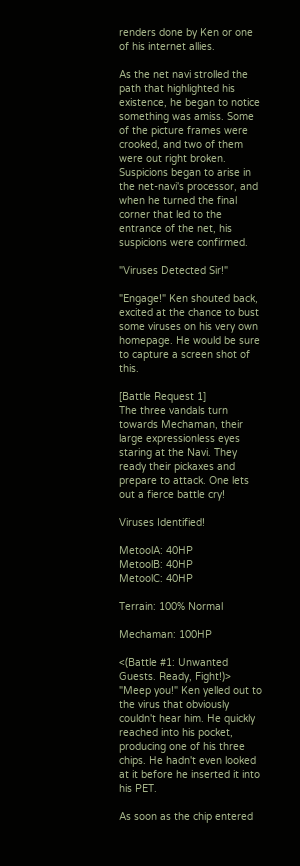renders done by Ken or one of his internet allies.

As the net navi strolled the path that highlighted his existence, he began to notice something was amiss. Some of the picture frames were crooked, and two of them were out right broken. Suspicions began to arise in the net-navi's processor, and when he turned the final corner that led to the entrance of the net, his suspicions were confirmed.

"Viruses Detected Sir!"

"Engage!" Ken shouted back, excited at the chance to bust some viruses on his very own homepage. He would be sure to capture a screen shot of this.

[Battle Request 1]
The three vandals turn towards Mechaman, their large expressionless eyes staring at the Navi. They ready their pickaxes and prepare to attack. One lets out a fierce battle cry!

Viruses Identified!

MetoolA: 40HP
MetoolB: 40HP
MetoolC: 40HP

Terrain: 100% Normal

Mechaman: 100HP

<(Battle #1: Unwanted Guests. Ready, Fight!)>
"Meep you!" Ken yelled out to the virus that obviously couldn't hear him. He quickly reached into his pocket, producing one of his three chips. He hadn't even looked at it before he inserted it into his PET.

As soon as the chip entered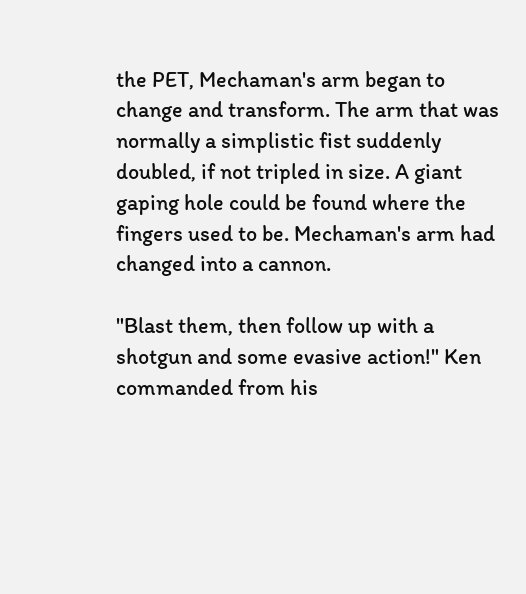the PET, Mechaman's arm began to change and transform. The arm that was normally a simplistic fist suddenly doubled, if not tripled in size. A giant gaping hole could be found where the fingers used to be. Mechaman's arm had changed into a cannon.

"Blast them, then follow up with a shotgun and some evasive action!" Ken commanded from his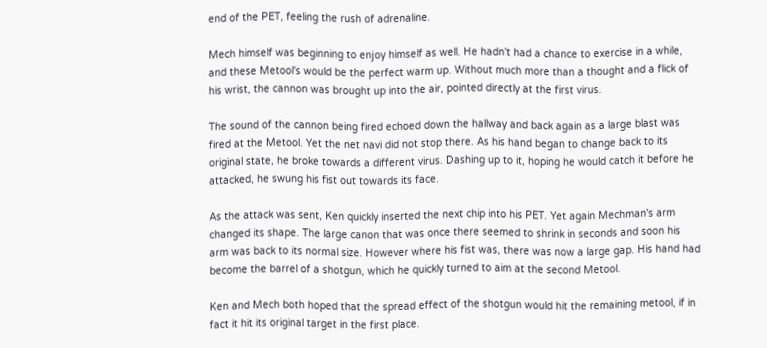end of the PET, feeling the rush of adrenaline.

Mech himself was beginning to enjoy himself as well. He hadn't had a chance to exercise in a while, and these Metool's would be the perfect warm up. Without much more than a thought and a flick of his wrist, the cannon was brought up into the air, pointed directly at the first virus.

The sound of the cannon being fired echoed down the hallway and back again as a large blast was fired at the Metool. Yet the net navi did not stop there. As his hand began to change back to its original state, he broke towards a different virus. Dashing up to it, hoping he would catch it before he attacked, he swung his fist out towards its face.

As the attack was sent, Ken quickly inserted the next chip into his PET. Yet again Mechman's arm changed its shape. The large canon that was once there seemed to shrink in seconds and soon his arm was back to its normal size. However where his fist was, there was now a large gap. His hand had become the barrel of a shotgun, which he quickly turned to aim at the second Metool.

Ken and Mech both hoped that the spread effect of the shotgun would hit the remaining metool, if in fact it hit its original target in the first place.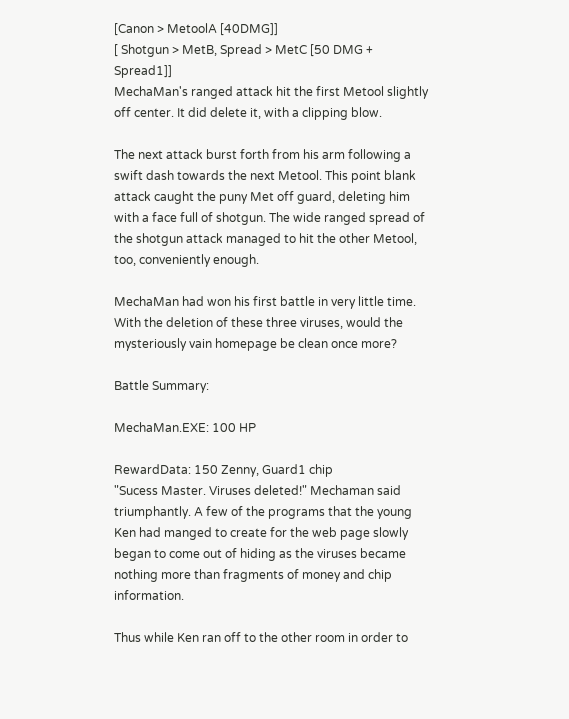[Canon > MetoolA [40DMG]]
[ Shotgun > MetB, Spread > MetC [50 DMG + Spread1]]
MechaMan's ranged attack hit the first Metool slightly off center. It did delete it, with a clipping blow.

The next attack burst forth from his arm following a swift dash towards the next Metool. This point blank attack caught the puny Met off guard, deleting him with a face full of shotgun. The wide ranged spread of the shotgun attack managed to hit the other Metool, too, conveniently enough.

MechaMan had won his first battle in very little time. With the deletion of these three viruses, would the mysteriously vain homepage be clean once more?

Battle Summary:

MechaMan.EXE: 100 HP

RewardData: 150 Zenny, Guard1 chip
"Sucess Master. Viruses deleted!" Mechaman said triumphantly. A few of the programs that the young Ken had manged to create for the web page slowly began to come out of hiding as the viruses became nothing more than fragments of money and chip information.

Thus while Ken ran off to the other room in order to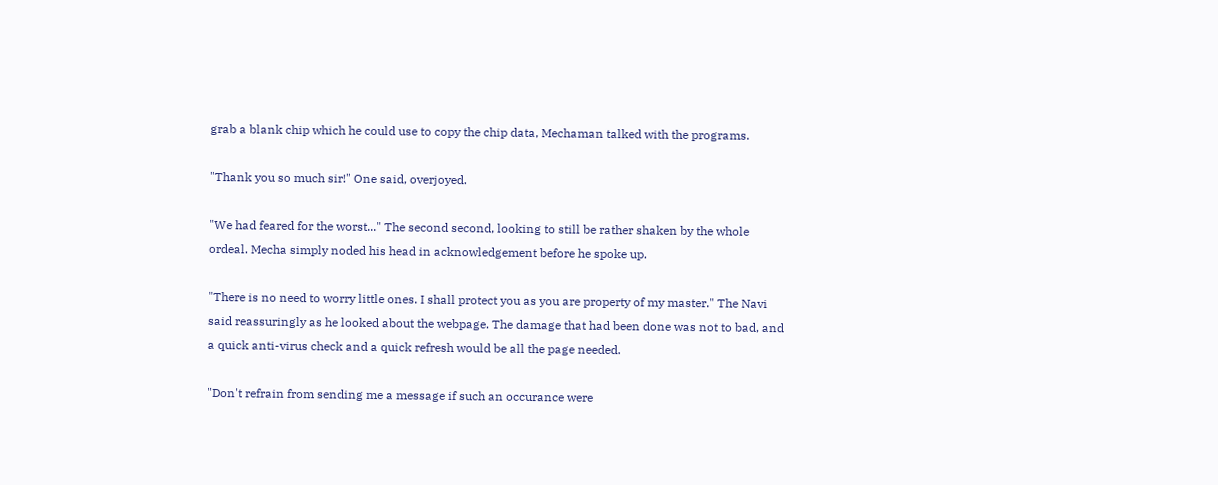grab a blank chip which he could use to copy the chip data, Mechaman talked with the programs.

"Thank you so much sir!" One said, overjoyed.

"We had feared for the worst..." The second second, looking to still be rather shaken by the whole ordeal. Mecha simply noded his head in acknowledgement before he spoke up.

"There is no need to worry little ones. I shall protect you as you are property of my master." The Navi said reassuringly as he looked about the webpage. The damage that had been done was not to bad, and a quick anti-virus check and a quick refresh would be all the page needed.

"Don't refrain from sending me a message if such an occurance were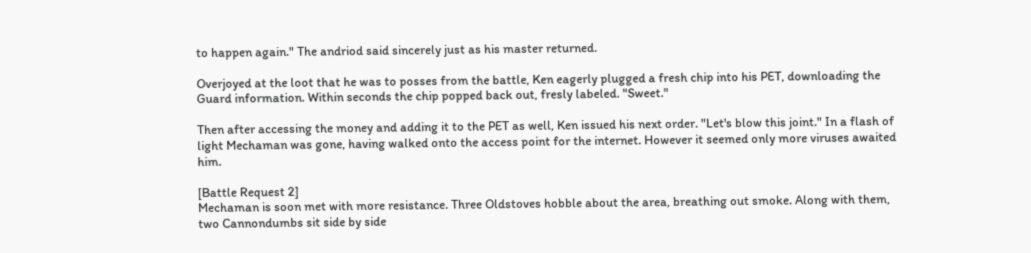to happen again." The andriod said sincerely just as his master returned.

Overjoyed at the loot that he was to posses from the battle, Ken eagerly plugged a fresh chip into his PET, downloading the Guard information. Within seconds the chip popped back out, fresly labeled. "Sweet."

Then after accessing the money and adding it to the PET as well, Ken issued his next order. "Let's blow this joint." In a flash of light Mechaman was gone, having walked onto the access point for the internet. However it seemed only more viruses awaited him.

[Battle Request 2]
Mechaman is soon met with more resistance. Three Oldstoves hobble about the area, breathing out smoke. Along with them, two Cannondumbs sit side by side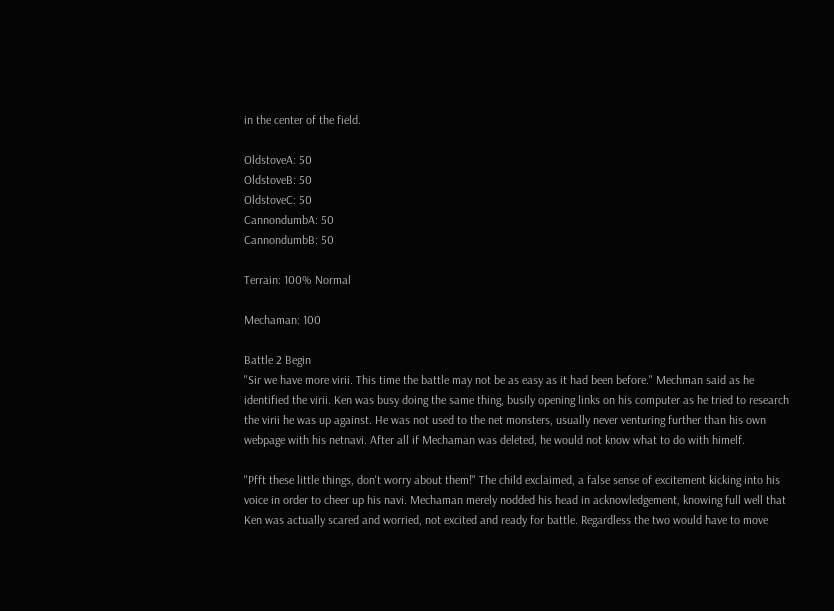in the center of the field.

OldstoveA: 50
OldstoveB: 50
OldstoveC: 50
CannondumbA: 50
CannondumbB: 50

Terrain: 100% Normal

Mechaman: 100

Battle 2 Begin
"Sir we have more virii. This time the battle may not be as easy as it had been before." Mechman said as he identified the virii. Ken was busy doing the same thing, busily opening links on his computer as he tried to research the virii he was up against. He was not used to the net monsters, usually never venturing further than his own webpage with his netnavi. After all if Mechaman was deleted, he would not know what to do with himelf.

"Pfft these little things, don't worry about them!" The child exclaimed, a false sense of excitement kicking into his voice in order to cheer up his navi. Mechaman merely nodded his head in acknowledgement, knowing full well that Ken was actually scared and worried, not excited and ready for battle. Regardless the two would have to move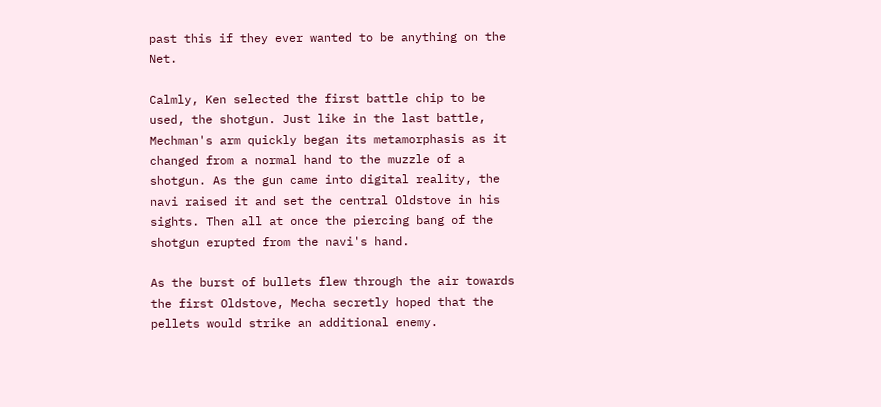past this if they ever wanted to be anything on the Net.

Calmly, Ken selected the first battle chip to be used, the shotgun. Just like in the last battle, Mechman's arm quickly began its metamorphasis as it changed from a normal hand to the muzzle of a shotgun. As the gun came into digital reality, the navi raised it and set the central Oldstove in his sights. Then all at once the piercing bang of the shotgun erupted from the navi's hand.

As the burst of bullets flew through the air towards the first Oldstove, Mecha secretly hoped that the pellets would strike an additional enemy.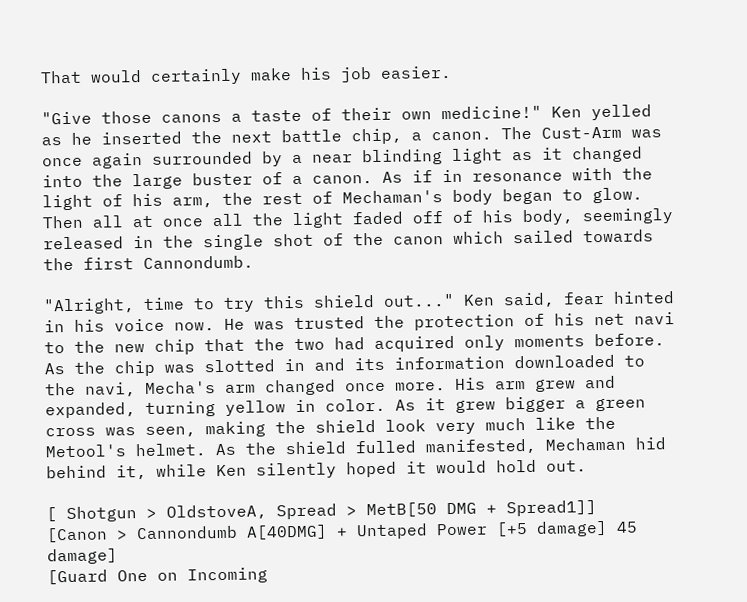That would certainly make his job easier.

"Give those canons a taste of their own medicine!" Ken yelled as he inserted the next battle chip, a canon. The Cust-Arm was once again surrounded by a near blinding light as it changed into the large buster of a canon. As if in resonance with the light of his arm, the rest of Mechaman's body began to glow. Then all at once all the light faded off of his body, seemingly released in the single shot of the canon which sailed towards the first Cannondumb.

"Alright, time to try this shield out..." Ken said, fear hinted in his voice now. He was trusted the protection of his net navi to the new chip that the two had acquired only moments before. As the chip was slotted in and its information downloaded to the navi, Mecha's arm changed once more. His arm grew and expanded, turning yellow in color. As it grew bigger a green cross was seen, making the shield look very much like the Metool's helmet. As the shield fulled manifested, Mechaman hid behind it, while Ken silently hoped it would hold out.

[ Shotgun > OldstoveA, Spread > MetB[50 DMG + Spread1]]
[Canon > Cannondumb A[40DMG] + Untaped Power [+5 damage] 45 damage]
[Guard One on Incoming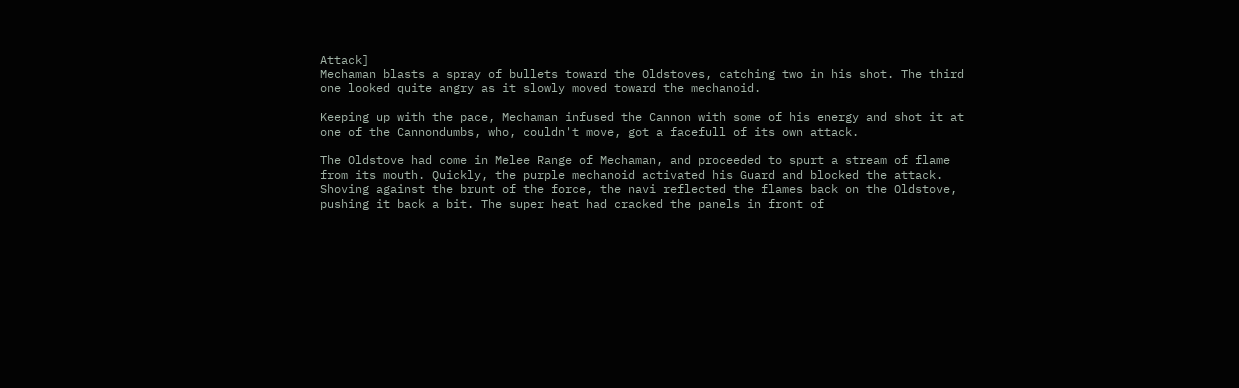Attack]
Mechaman blasts a spray of bullets toward the Oldstoves, catching two in his shot. The third one looked quite angry as it slowly moved toward the mechanoid.

Keeping up with the pace, Mechaman infused the Cannon with some of his energy and shot it at one of the Cannondumbs, who, couldn't move, got a facefull of its own attack.

The Oldstove had come in Melee Range of Mechaman, and proceeded to spurt a stream of flame from its mouth. Quickly, the purple mechanoid activated his Guard and blocked the attack. Shoving against the brunt of the force, the navi reflected the flames back on the Oldstove, pushing it back a bit. The super heat had cracked the panels in front of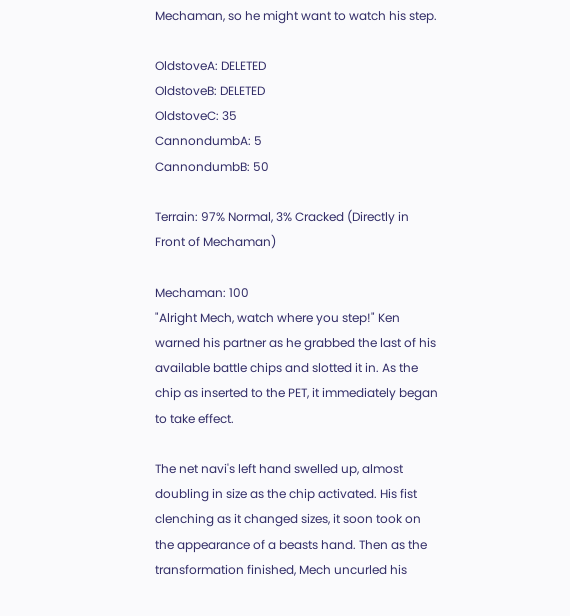Mechaman, so he might want to watch his step.

OldstoveA: DELETED
OldstoveB: DELETED
OldstoveC: 35
CannondumbA: 5
CannondumbB: 50

Terrain: 97% Normal, 3% Cracked (Directly in Front of Mechaman)

Mechaman: 100
"Alright Mech, watch where you step!" Ken warned his partner as he grabbed the last of his available battle chips and slotted it in. As the chip as inserted to the PET, it immediately began to take effect.

The net navi's left hand swelled up, almost doubling in size as the chip activated. His fist clenching as it changed sizes, it soon took on the appearance of a beasts hand. Then as the transformation finished, Mech uncurled his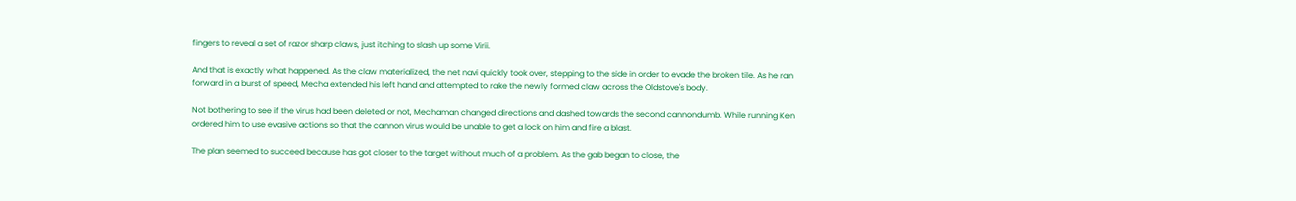fingers to reveal a set of razor sharp claws, just itching to slash up some Virii.

And that is exactly what happened. As the claw materialized, the net navi quickly took over, stepping to the side in order to evade the broken tile. As he ran forward in a burst of speed, Mecha extended his left hand and attempted to rake the newly formed claw across the Oldstove's body.

Not bothering to see if the virus had been deleted or not, Mechaman changed directions and dashed towards the second cannondumb. While running Ken ordered him to use evasive actions so that the cannon virus would be unable to get a lock on him and fire a blast.

The plan seemed to succeed because has got closer to the target without much of a problem. As the gab began to close, the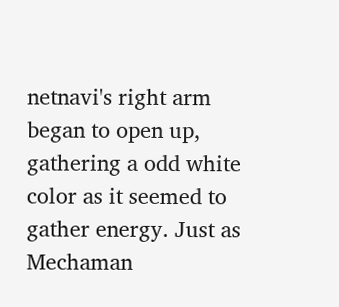netnavi's right arm began to open up, gathering a odd white color as it seemed to gather energy. Just as Mechaman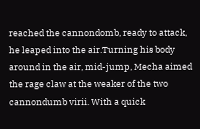reached the cannondomb, ready to attack, he leaped into the air.Turning his body around in the air, mid-jump, Mecha aimed the rage claw at the weaker of the two cannondumb virii. With a quick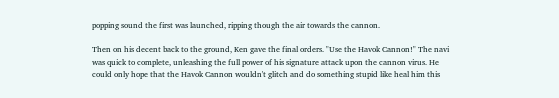popping sound the first was launched, ripping though the air towards the cannon.

Then on his decent back to the ground, Ken gave the final orders. "Use the Havok Cannon!" The navi was quick to complete, unleashing the full power of his signature attack upon the cannon virus. He could only hope that the Havok Cannon wouldn't glitch and do something stupid like heal him this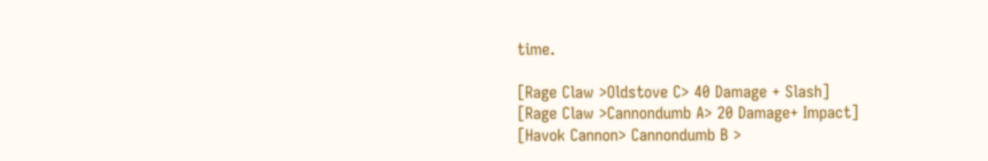time.

[Rage Claw >Oldstove C> 40 Damage + Slash]
[Rage Claw >Cannondumb A> 20 Damage+ Impact]
[Havok Cannon> Cannondumb B >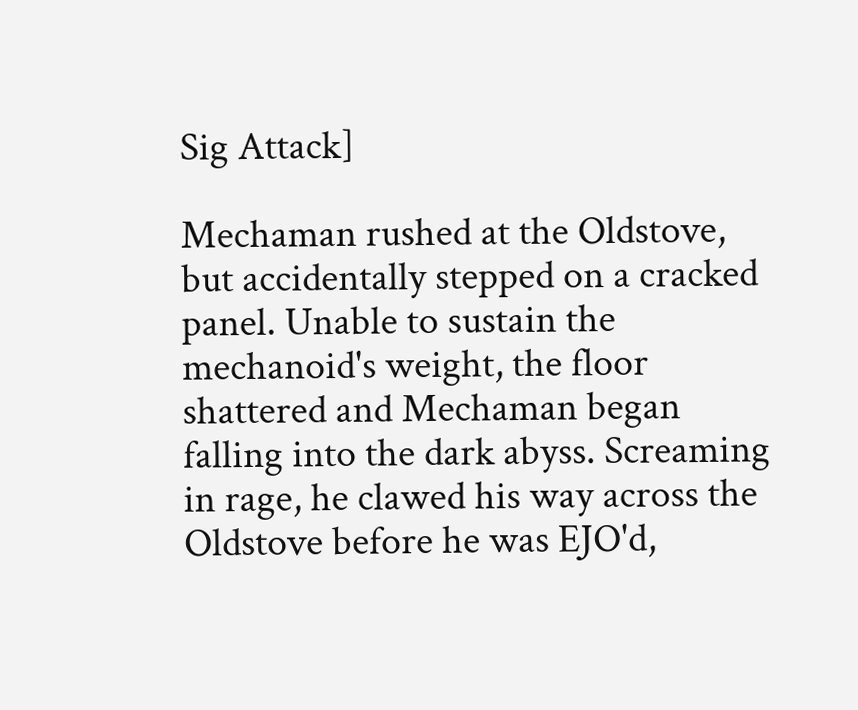Sig Attack]

Mechaman rushed at the Oldstove, but accidentally stepped on a cracked panel. Unable to sustain the mechanoid's weight, the floor shattered and Mechaman began falling into the dark abyss. Screaming in rage, he clawed his way across the Oldstove before he was EJO'd,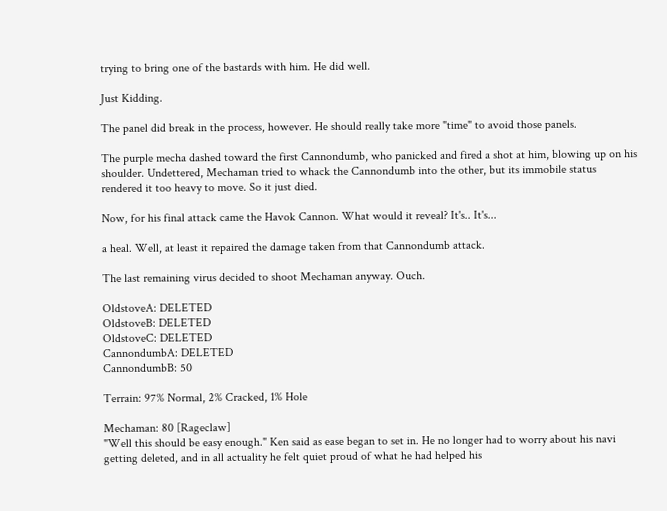trying to bring one of the bastards with him. He did well.

Just Kidding.

The panel did break in the process, however. He should really take more "time" to avoid those panels.

The purple mecha dashed toward the first Cannondumb, who panicked and fired a shot at him, blowing up on his shoulder. Undettered, Mechaman tried to whack the Cannondumb into the other, but its immobile status rendered it too heavy to move. So it just died.

Now, for his final attack came the Havok Cannon. What would it reveal? It's.. It's...

a heal. Well, at least it repaired the damage taken from that Cannondumb attack.

The last remaining virus decided to shoot Mechaman anyway. Ouch.

OldstoveA: DELETED
OldstoveB: DELETED
OldstoveC: DELETED
CannondumbA: DELETED
CannondumbB: 50

Terrain: 97% Normal, 2% Cracked, 1% Hole

Mechaman: 80 [Rageclaw]
"Well this should be easy enough." Ken said as ease began to set in. He no longer had to worry about his navi getting deleted, and in all actuality he felt quiet proud of what he had helped his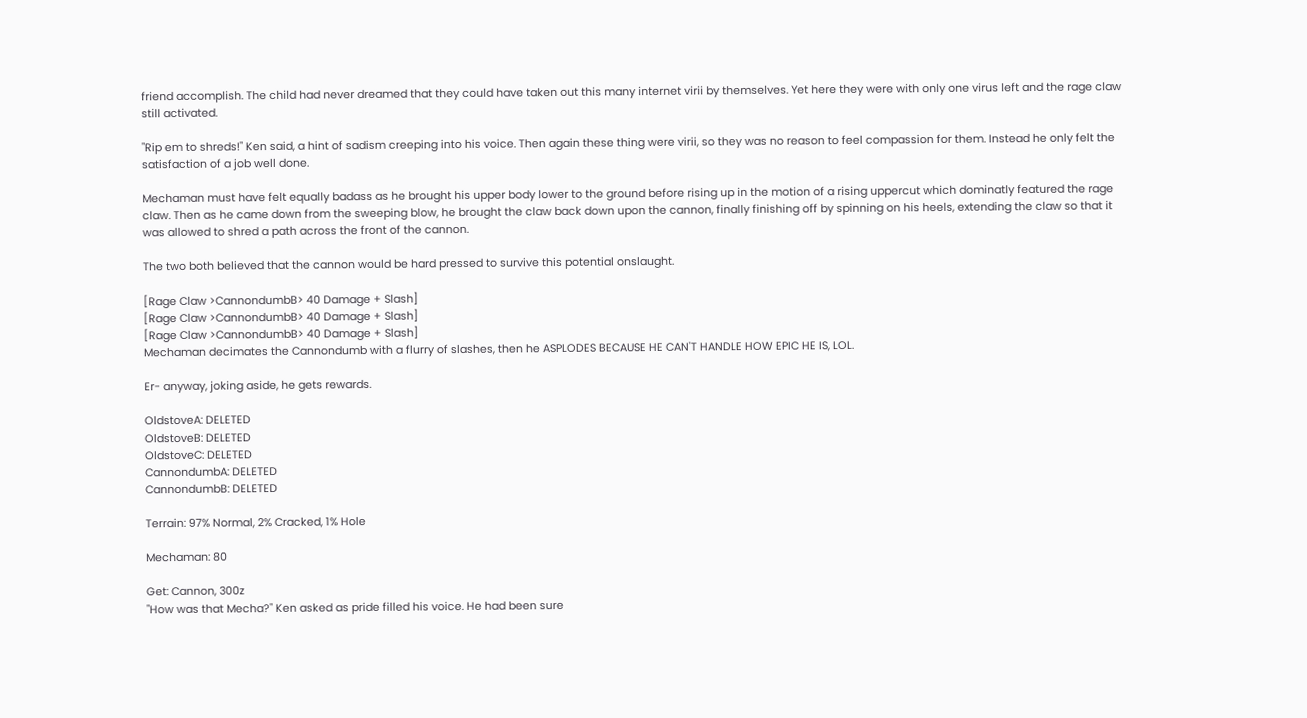friend accomplish. The child had never dreamed that they could have taken out this many internet virii by themselves. Yet here they were with only one virus left and the rage claw still activated.

"Rip em to shreds!" Ken said, a hint of sadism creeping into his voice. Then again these thing were virii, so they was no reason to feel compassion for them. Instead he only felt the satisfaction of a job well done.

Mechaman must have felt equally badass as he brought his upper body lower to the ground before rising up in the motion of a rising uppercut which dominatly featured the rage claw. Then as he came down from the sweeping blow, he brought the claw back down upon the cannon, finally finishing off by spinning on his heels, extending the claw so that it was allowed to shred a path across the front of the cannon.

The two both believed that the cannon would be hard pressed to survive this potential onslaught.

[Rage Claw >CannondumbB> 40 Damage + Slash]
[Rage Claw >CannondumbB> 40 Damage + Slash]
[Rage Claw >CannondumbB> 40 Damage + Slash]
Mechaman decimates the Cannondumb with a flurry of slashes, then he ASPLODES BECAUSE HE CAN'T HANDLE HOW EPIC HE IS, LOL.

Er- anyway, joking aside, he gets rewards.

OldstoveA: DELETED
OldstoveB: DELETED
OldstoveC: DELETED
CannondumbA: DELETED
CannondumbB: DELETED

Terrain: 97% Normal, 2% Cracked, 1% Hole

Mechaman: 80

Get: Cannon, 300z
"How was that Mecha?" Ken asked as pride filled his voice. He had been sure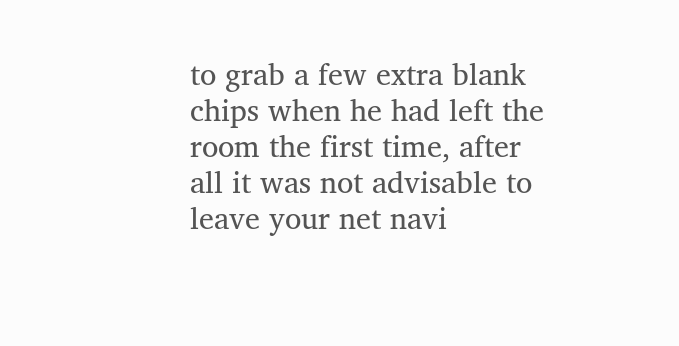to grab a few extra blank chips when he had left the room the first time, after all it was not advisable to leave your net navi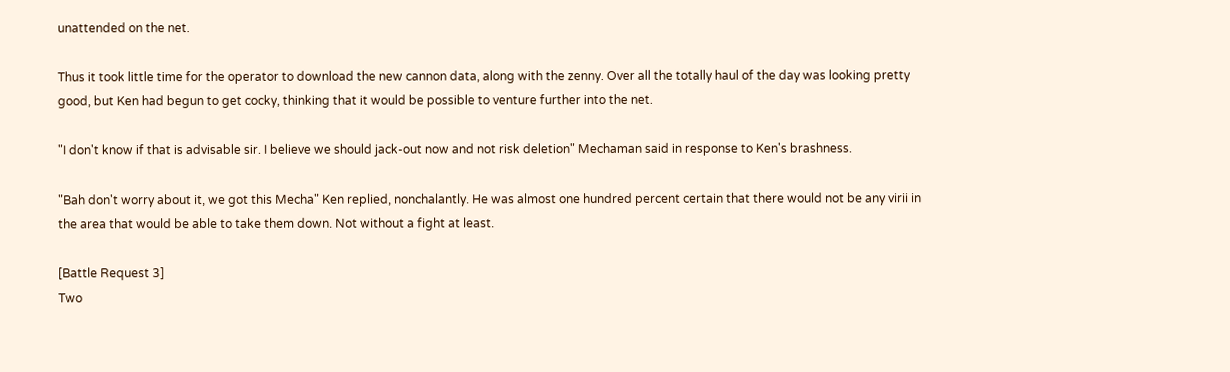unattended on the net.

Thus it took little time for the operator to download the new cannon data, along with the zenny. Over all the totally haul of the day was looking pretty good, but Ken had begun to get cocky, thinking that it would be possible to venture further into the net.

"I don't know if that is advisable sir. I believe we should jack-out now and not risk deletion" Mechaman said in response to Ken's brashness.

"Bah don't worry about it, we got this Mecha" Ken replied, nonchalantly. He was almost one hundred percent certain that there would not be any virii in the area that would be able to take them down. Not without a fight at least.

[Battle Request 3]
Two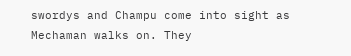swordys and Champu come into sight as Mechaman walks on. They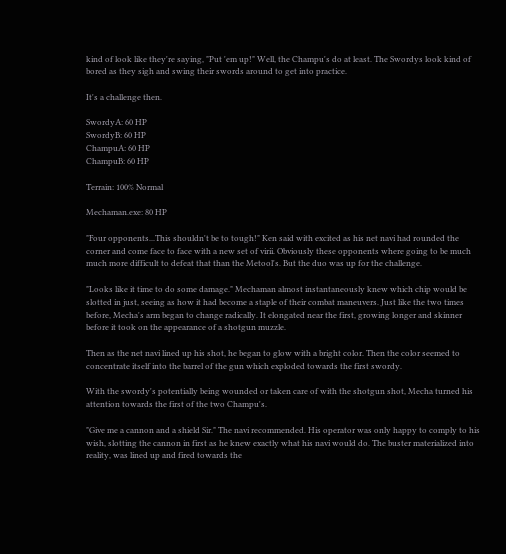kind of look like they're saying, "Put 'em up!" Well, the Champu's do at least. The Swordys look kind of bored as they sigh and swing their swords around to get into practice.

It's a challenge then.

SwordyA: 60 HP
SwordyB: 60 HP
ChampuA: 60 HP
ChampuB: 60 HP

Terrain: 100% Normal

Mechaman.exe: 80 HP

"Four opponents...This shouldn't be to tough!" Ken said with excited as his net navi had rounded the corner and come face to face with a new set of virii. Obviously these opponents where going to be much much more difficult to defeat that than the Metool's. But the duo was up for the challenge.

"Looks like it time to do some damage." Mechaman almost instantaneously knew which chip would be slotted in just, seeing as how it had become a staple of their combat maneuvers. Just like the two times before, Mecha's arm began to change radically. It elongated near the first, growing longer and skinner before it took on the appearance of a shotgun muzzle.

Then as the net navi lined up his shot, he began to glow with a bright color. Then the color seemed to concentrate itself into the barrel of the gun which exploded towards the first swordy.

With the swordy's potentially being wounded or taken care of with the shotgun shot, Mecha turned his attention towards the first of the two Champu's.

"Give me a cannon and a shield Sir." The navi recommended. His operator was only happy to comply to his wish, slotting the cannon in first as he knew exactly what his navi would do. The buster materialized into reality, was lined up and fired towards the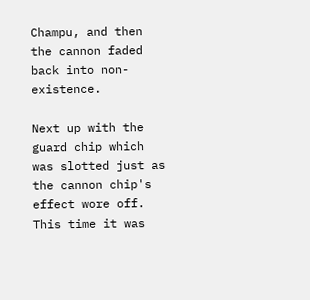Champu, and then the cannon faded back into non-existence.

Next up with the guard chip which was slotted just as the cannon chip's effect wore off. This time it was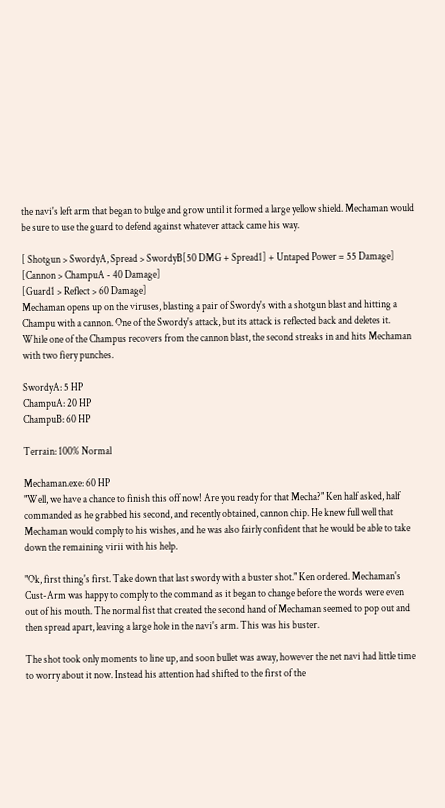the navi's left arm that began to bulge and grow until it formed a large yellow shield. Mechaman would be sure to use the guard to defend against whatever attack came his way.

[ Shotgun > SwordyA, Spread > SwordyB[50 DMG + Spread1] + Untaped Power = 55 Damage]
[Cannon > ChampuA - 40 Damage]
[Guard1 > Reflect > 60 Damage]
Mechaman opens up on the viruses, blasting a pair of Swordy's with a shotgun blast and hitting a Champu with a cannon. One of the Swordy's attack, but its attack is reflected back and deletes it. While one of the Champus recovers from the cannon blast, the second streaks in and hits Mechaman with two fiery punches.

SwordyA: 5 HP
ChampuA: 20 HP
ChampuB: 60 HP

Terrain: 100% Normal

Mechaman.exe: 60 HP
"Well, we have a chance to finish this off now! Are you ready for that Mecha?" Ken half asked, half commanded as he grabbed his second, and recently obtained, cannon chip. He knew full well that Mechaman would comply to his wishes, and he was also fairly confident that he would be able to take down the remaining virii with his help.

"Ok, first thing's first. Take down that last swordy with a buster shot." Ken ordered. Mechaman's Cust-Arm was happy to comply to the command as it began to change before the words were even out of his mouth. The normal fist that created the second hand of Mechaman seemed to pop out and then spread apart, leaving a large hole in the navi's arm. This was his buster.

The shot took only moments to line up, and soon bullet was away, however the net navi had little time to worry about it now. Instead his attention had shifted to the first of the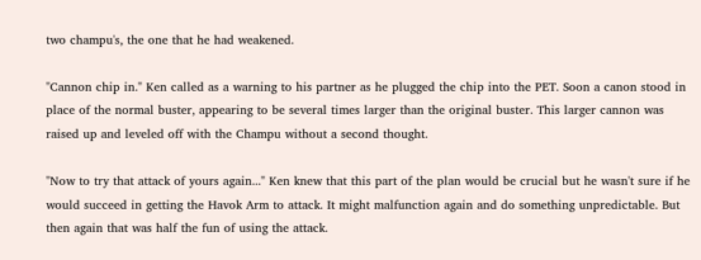two champu's, the one that he had weakened.

"Cannon chip in." Ken called as a warning to his partner as he plugged the chip into the PET. Soon a canon stood in place of the normal buster, appearing to be several times larger than the original buster. This larger cannon was raised up and leveled off with the Champu without a second thought.

"Now to try that attack of yours again..." Ken knew that this part of the plan would be crucial but he wasn't sure if he would succeed in getting the Havok Arm to attack. It might malfunction again and do something unpredictable. But then again that was half the fun of using the attack.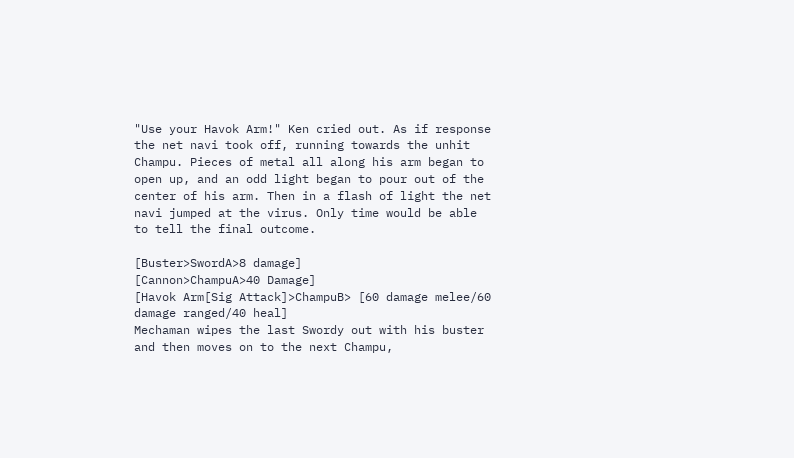"Use your Havok Arm!" Ken cried out. As if response the net navi took off, running towards the unhit Champu. Pieces of metal all along his arm began to open up, and an odd light began to pour out of the center of his arm. Then in a flash of light the net navi jumped at the virus. Only time would be able to tell the final outcome.

[Buster>SwordA>8 damage]
[Cannon>ChampuA>40 Damage]
[Havok Arm[Sig Attack]>ChampuB> [60 damage melee/60 damage ranged/40 heal]
Mechaman wipes the last Swordy out with his buster and then moves on to the next Champu,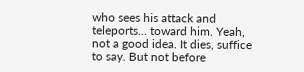who sees his attack and teleports... toward him. Yeah, not a good idea. It dies, suffice to say. But not before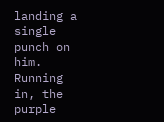landing a single punch on him.
Running in, the purple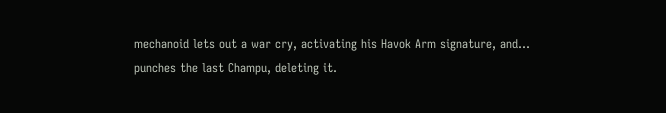mechanoid lets out a war cry, activating his Havok Arm signature, and...
punches the last Champu, deleting it.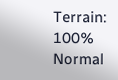Terrain: 100% Normal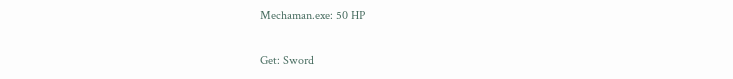Mechaman.exe: 50 HP

Get: Sword